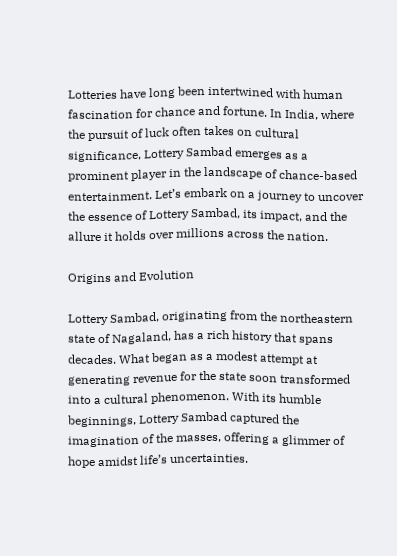Lotteries have long been intertwined with human fascination for chance and fortune. In India, where the pursuit of luck often takes on cultural significance, Lottery Sambad emerges as a prominent player in the landscape of chance-based entertainment. Let’s embark on a journey to uncover the essence of Lottery Sambad, its impact, and the allure it holds over millions across the nation.

Origins and Evolution

Lottery Sambad, originating from the northeastern state of Nagaland, has a rich history that spans decades. What began as a modest attempt at generating revenue for the state soon transformed into a cultural phenomenon. With its humble beginnings, Lottery Sambad captured the imagination of the masses, offering a glimmer of hope amidst life’s uncertainties.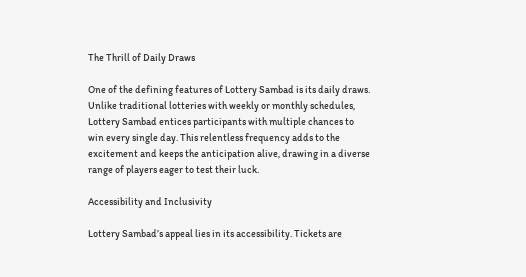The Thrill of Daily Draws

One of the defining features of Lottery Sambad is its daily draws. Unlike traditional lotteries with weekly or monthly schedules, Lottery Sambad entices participants with multiple chances to win every single day. This relentless frequency adds to the excitement and keeps the anticipation alive, drawing in a diverse range of players eager to test their luck.

Accessibility and Inclusivity

Lottery Sambad’s appeal lies in its accessibility. Tickets are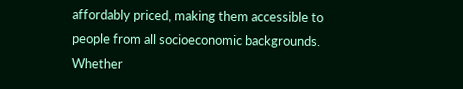affordably priced, making them accessible to people from all socioeconomic backgrounds. Whether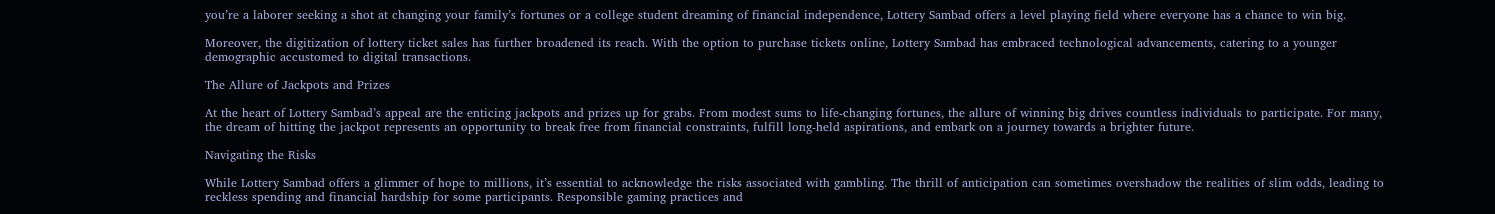you’re a laborer seeking a shot at changing your family’s fortunes or a college student dreaming of financial independence, Lottery Sambad offers a level playing field where everyone has a chance to win big.

Moreover, the digitization of lottery ticket sales has further broadened its reach. With the option to purchase tickets online, Lottery Sambad has embraced technological advancements, catering to a younger demographic accustomed to digital transactions.

The Allure of Jackpots and Prizes

At the heart of Lottery Sambad’s appeal are the enticing jackpots and prizes up for grabs. From modest sums to life-changing fortunes, the allure of winning big drives countless individuals to participate. For many, the dream of hitting the jackpot represents an opportunity to break free from financial constraints, fulfill long-held aspirations, and embark on a journey towards a brighter future.

Navigating the Risks

While Lottery Sambad offers a glimmer of hope to millions, it’s essential to acknowledge the risks associated with gambling. The thrill of anticipation can sometimes overshadow the realities of slim odds, leading to reckless spending and financial hardship for some participants. Responsible gaming practices and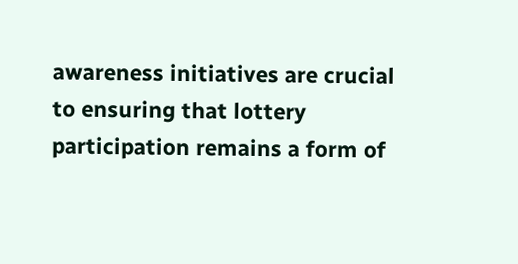awareness initiatives are crucial to ensuring that lottery participation remains a form of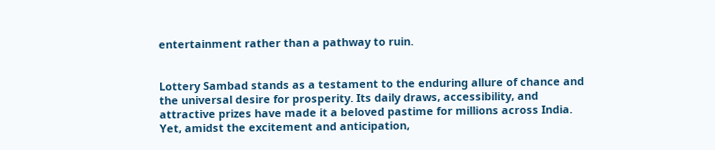entertainment rather than a pathway to ruin.


Lottery Sambad stands as a testament to the enduring allure of chance and the universal desire for prosperity. Its daily draws, accessibility, and attractive prizes have made it a beloved pastime for millions across India. Yet, amidst the excitement and anticipation,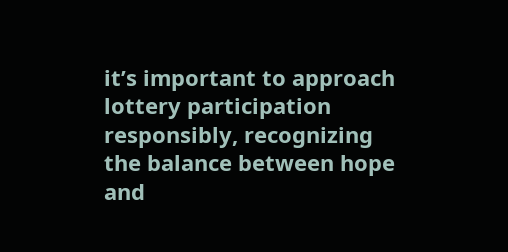it’s important to approach lottery participation responsibly, recognizing the balance between hope and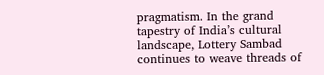pragmatism. In the grand tapestry of India’s cultural landscape, Lottery Sambad continues to weave threads of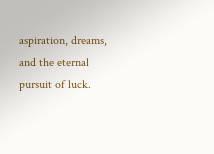aspiration, dreams, and the eternal pursuit of luck.